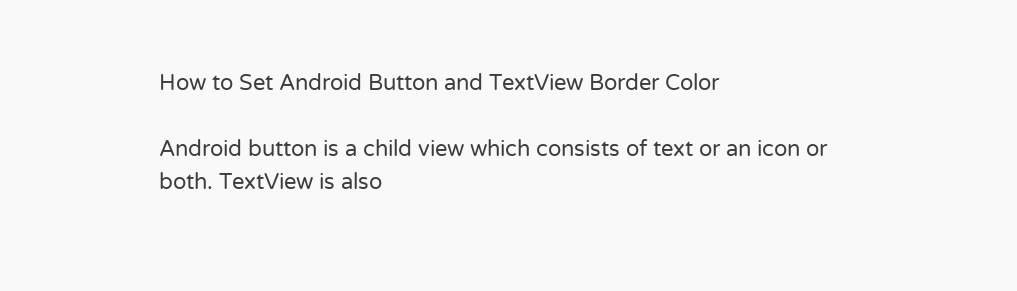How to Set Android Button and TextView Border Color

Android button is a child view which consists of text or an icon or both. TextView is also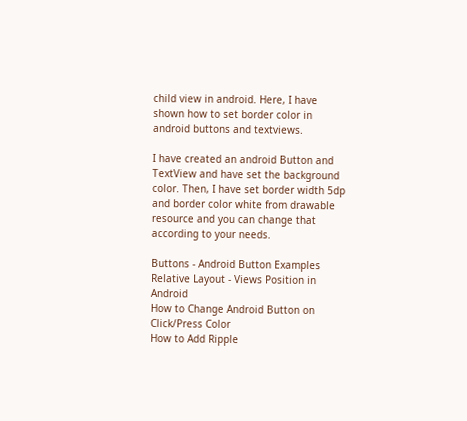child view in android. Here, I have shown how to set border color in android buttons and textviews.

I have created an android Button and TextView and have set the background color. Then, I have set border width 5dp and border color white from drawable resource and you can change that according to your needs.

Buttons - Android Button Examples
Relative Layout - Views Position in Android
How to Change Android Button on Click/Press Color
How to Add Ripple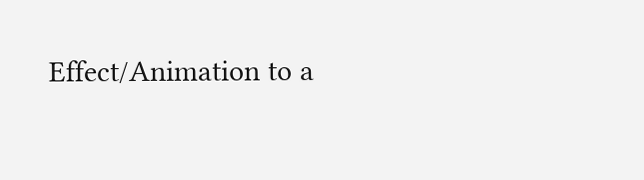Effect/Animation to a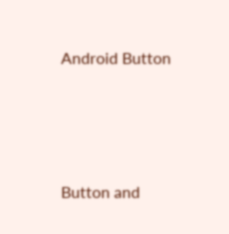Android Button





Button and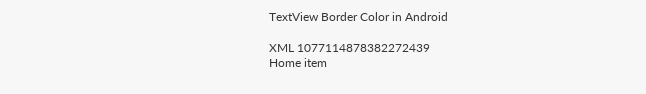TextView Border Color in Android

XML 1077114878382272439
Home item